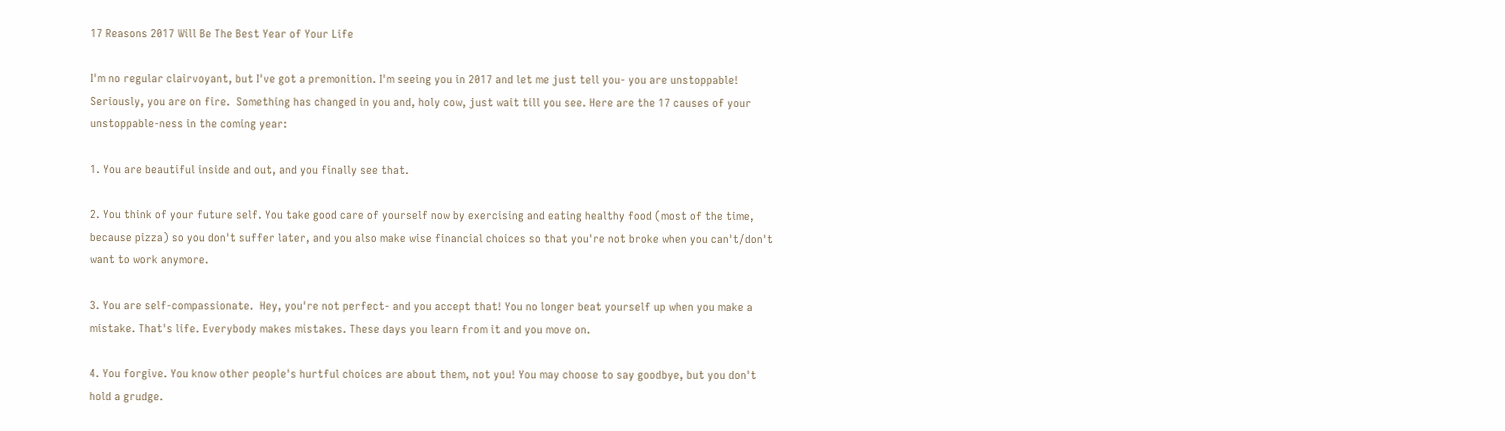17 Reasons 2017 Will Be The Best Year of Your Life

I'm no regular clairvoyant, but I've got a premonition. I'm seeing you in 2017 and let me just tell you- you are unstoppable! Seriously, you are on fire.  Something has changed in you and, holy cow, just wait till you see. Here are the 17 causes of your unstoppable-ness in the coming year:

1. You are beautiful inside and out, and you finally see that.

2. You think of your future self. You take good care of yourself now by exercising and eating healthy food (most of the time, because pizza) so you don't suffer later, and you also make wise financial choices so that you're not broke when you can't/don't want to work anymore.

3. You are self-compassionate.  Hey, you're not perfect- and you accept that! You no longer beat yourself up when you make a mistake. That's life. Everybody makes mistakes. These days you learn from it and you move on.

4. You forgive. You know other people's hurtful choices are about them, not you! You may choose to say goodbye, but you don't hold a grudge.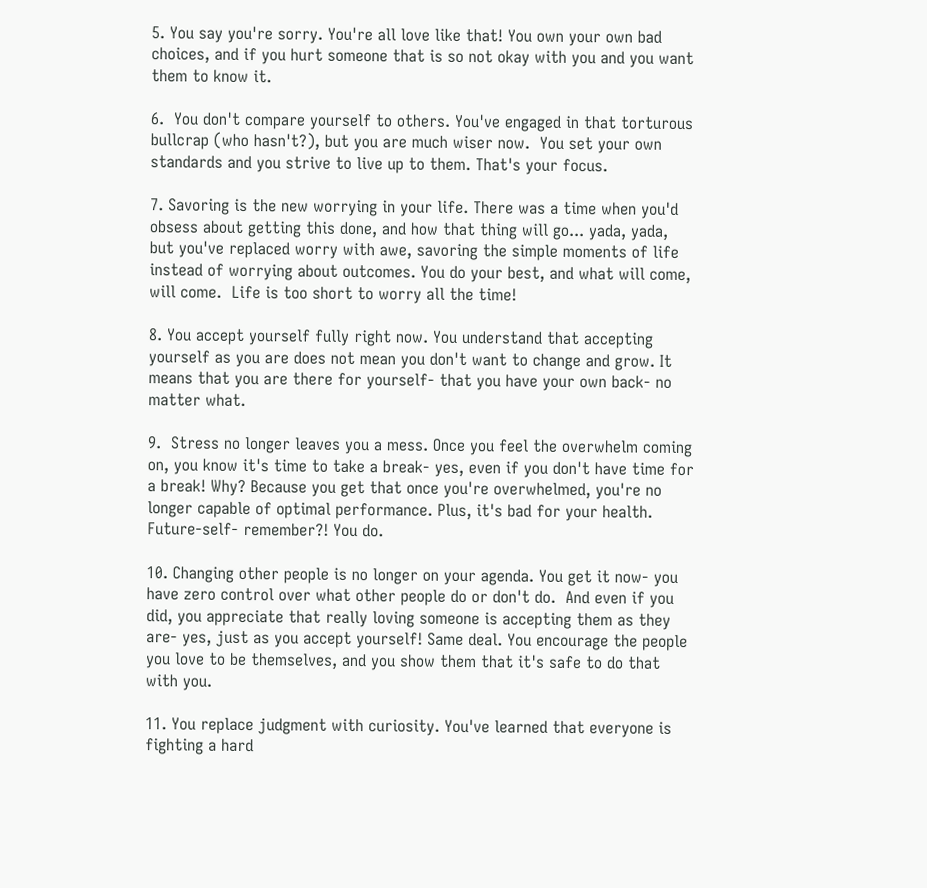5. You say you're sorry. You're all love like that! You own your own bad choices, and if you hurt someone that is so not okay with you and you want them to know it.

6.  You don't compare yourself to others. You've engaged in that torturous bullcrap (who hasn't?), but you are much wiser now.  You set your own standards and you strive to live up to them. That's your focus.

7. Savoring is the new worrying in your life. There was a time when you'd obsess about getting this done, and how that thing will go... yada, yada, but you've replaced worry with awe, savoring the simple moments of life instead of worrying about outcomes. You do your best, and what will come, will come.  Life is too short to worry all the time!

8. You accept yourself fully right now. You understand that accepting yourself as you are does not mean you don't want to change and grow. It means that you are there for yourself- that you have your own back- no matter what.

9.  Stress no longer leaves you a mess. Once you feel the overwhelm coming on, you know it's time to take a break- yes, even if you don't have time for a break! Why? Because you get that once you're overwhelmed, you're no longer capable of optimal performance. Plus, it's bad for your health.  Future-self- remember?! You do.

10. Changing other people is no longer on your agenda. You get it now- you have zero control over what other people do or don't do.  And even if you did, you appreciate that really loving someone is accepting them as they are- yes, just as you accept yourself! Same deal. You encourage the people you love to be themselves, and you show them that it's safe to do that with you.

11. You replace judgment with curiosity. You've learned that everyone is fighting a hard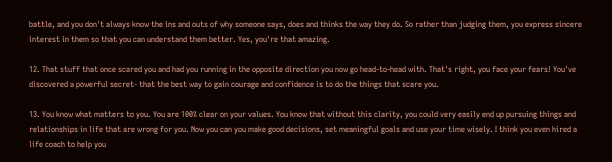battle, and you don't always know the ins and outs of why someone says, does and thinks the way they do. So rather than judging them, you express sincere interest in them so that you can understand them better. Yes, you're that amazing.

12. That stuff that once scared you and had you running in the opposite direction you now go head-to-head with. That's right, you face your fears! You've discovered a powerful secret- that the best way to gain courage and confidence is to do the things that scare you.

13. You know what matters to you. You are 100% clear on your values. You know that without this clarity, you could very easily end up pursuing things and relationships in life that are wrong for you. Now you can you make good decisions, set meaningful goals and use your time wisely. I think you even hired a life coach to help you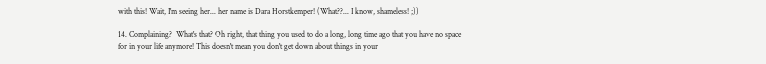with this! Wait, I'm seeing her... her name is Dara Horstkemper! (What??... I know, shameless! ;))

14. Complaining?  What's that? Oh right, that thing you used to do a long, long time ago that you have no space for in your life anymore! This doesn't mean you don't get down about things in your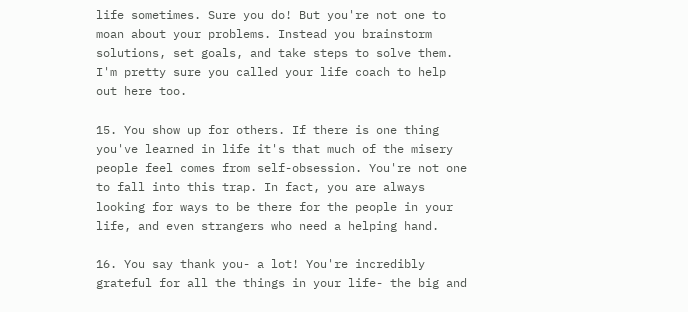life sometimes. Sure you do! But you're not one to moan about your problems. Instead you brainstorm solutions, set goals, and take steps to solve them. I'm pretty sure you called your life coach to help out here too.

15. You show up for others. If there is one thing you've learned in life it's that much of the misery people feel comes from self-obsession. You're not one to fall into this trap. In fact, you are always looking for ways to be there for the people in your life, and even strangers who need a helping hand.

16. You say thank you- a lot! You're incredibly grateful for all the things in your life- the big and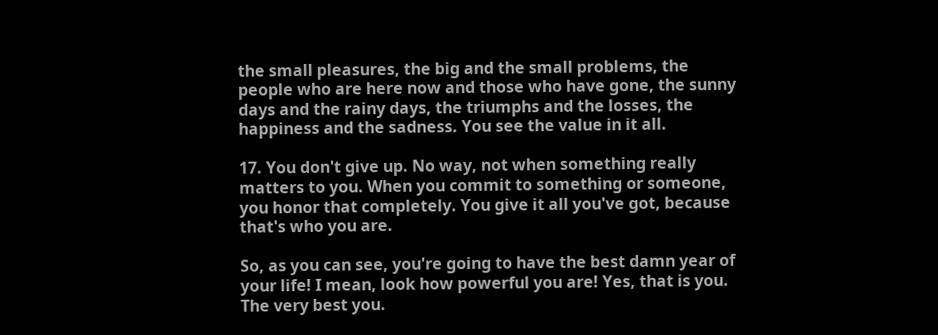the small pleasures, the big and the small problems, the people who are here now and those who have gone, the sunny days and the rainy days, the triumphs and the losses, the happiness and the sadness. You see the value in it all.

17. You don't give up. No way, not when something really matters to you. When you commit to something or someone, you honor that completely. You give it all you've got, because that's who you are.

So, as you can see, you're going to have the best damn year of your life! I mean, look how powerful you are! Yes, that is you. The very best you.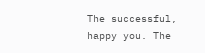The successful, happy you. The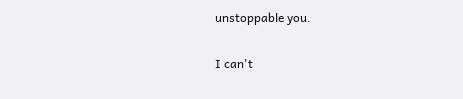unstoppable you.

I can't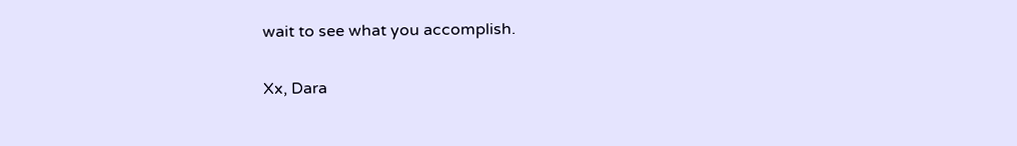wait to see what you accomplish.

Xx, Dara